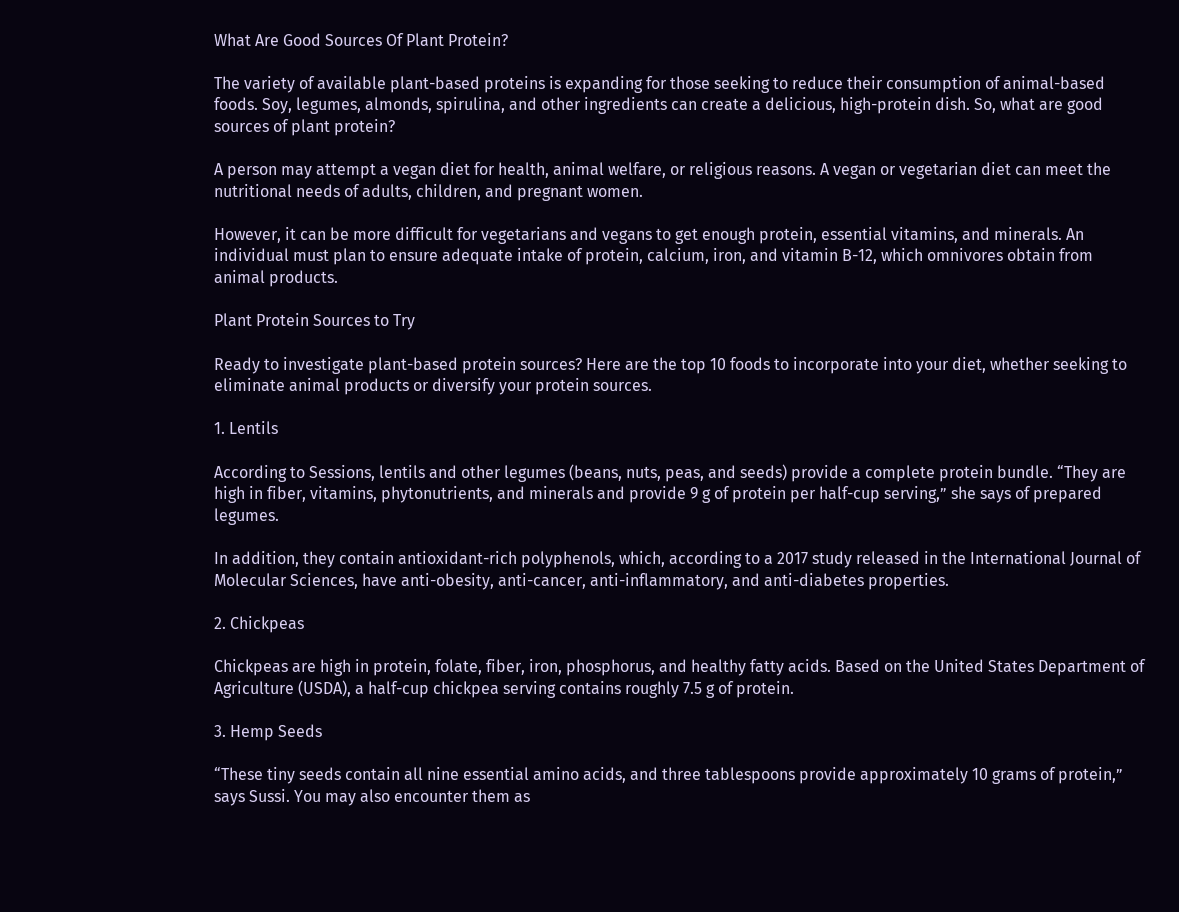What Are Good Sources Of Plant Protein?

The variety of available plant-based proteins is expanding for those seeking to reduce their consumption of animal-based foods. Soy, legumes, almonds, spirulina, and other ingredients can create a delicious, high-protein dish. So, what are good sources of plant protein?

A person may attempt a vegan diet for health, animal welfare, or religious reasons. A vegan or vegetarian diet can meet the nutritional needs of adults, children, and pregnant women.

However, it can be more difficult for vegetarians and vegans to get enough protein, essential vitamins, and minerals. An individual must plan to ensure adequate intake of protein, calcium, iron, and vitamin B-12, which omnivores obtain from animal products.

Plant Protein Sources to Try

Ready to investigate plant-based protein sources? Here are the top 10 foods to incorporate into your diet, whether seeking to eliminate animal products or diversify your protein sources.

1. Lentils

According to Sessions, lentils and other legumes (beans, nuts, peas, and seeds) provide a complete protein bundle. “They are high in fiber, vitamins, phytonutrients, and minerals and provide 9 g of protein per half-cup serving,” she says of prepared legumes.

In addition, they contain antioxidant-rich polyphenols, which, according to a 2017 study released in the International Journal of Molecular Sciences, have anti-obesity, anti-cancer, anti-inflammatory, and anti-diabetes properties.

2. Chickpeas

Chickpeas are high in protein, folate, fiber, iron, phosphorus, and healthy fatty acids. Based on the United States Department of Agriculture (USDA), a half-cup chickpea serving contains roughly 7.5 g of protein.

3. Hemp Seeds

“These tiny seeds contain all nine essential amino acids, and three tablespoons provide approximately 10 grams of protein,” says Sussi. You may also encounter them as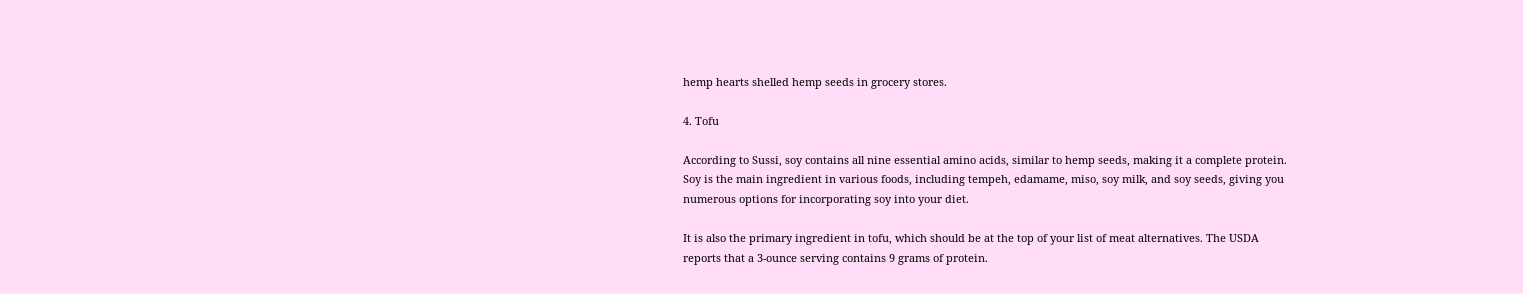hemp hearts shelled hemp seeds in grocery stores.

4. Tofu

According to Sussi, soy contains all nine essential amino acids, similar to hemp seeds, making it a complete protein. Soy is the main ingredient in various foods, including tempeh, edamame, miso, soy milk, and soy seeds, giving you numerous options for incorporating soy into your diet.

It is also the primary ingredient in tofu, which should be at the top of your list of meat alternatives. The USDA reports that a 3-ounce serving contains 9 grams of protein.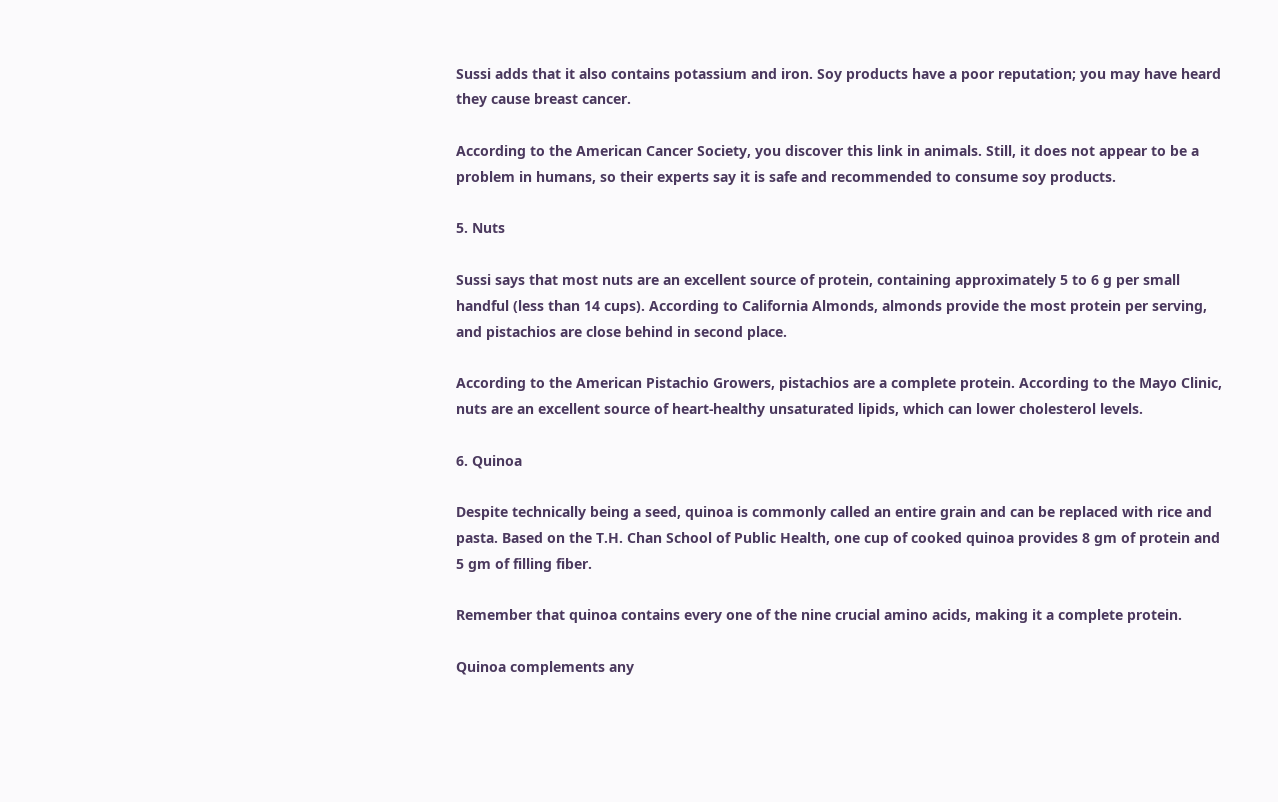Sussi adds that it also contains potassium and iron. Soy products have a poor reputation; you may have heard they cause breast cancer.

According to the American Cancer Society, you discover this link in animals. Still, it does not appear to be a problem in humans, so their experts say it is safe and recommended to consume soy products.

5. Nuts

Sussi says that most nuts are an excellent source of protein, containing approximately 5 to 6 g per small handful (less than 14 cups). According to California Almonds, almonds provide the most protein per serving, and pistachios are close behind in second place.

According to the American Pistachio Growers, pistachios are a complete protein. According to the Mayo Clinic, nuts are an excellent source of heart-healthy unsaturated lipids, which can lower cholesterol levels.

6. Quinoa

Despite technically being a seed, quinoa is commonly called an entire grain and can be replaced with rice and pasta. Based on the T.H. Chan School of Public Health, one cup of cooked quinoa provides 8 gm of protein and 5 gm of filling fiber.

Remember that quinoa contains every one of the nine crucial amino acids, making it a complete protein.

Quinoa complements any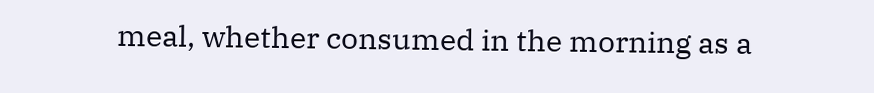meal, whether consumed in the morning as a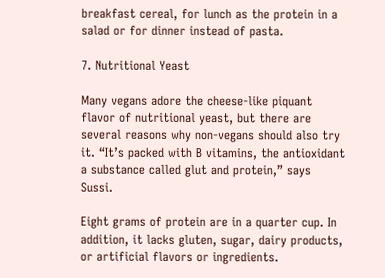breakfast cereal, for lunch as the protein in a salad or for dinner instead of pasta.

7. Nutritional Yeast

Many vegans adore the cheese-like piquant flavor of nutritional yeast, but there are several reasons why non-vegans should also try it. “It’s packed with B vitamins, the antioxidant a substance called glut and protein,” says Sussi.

Eight grams of protein are in a quarter cup. In addition, it lacks gluten, sugar, dairy products, or artificial flavors or ingredients.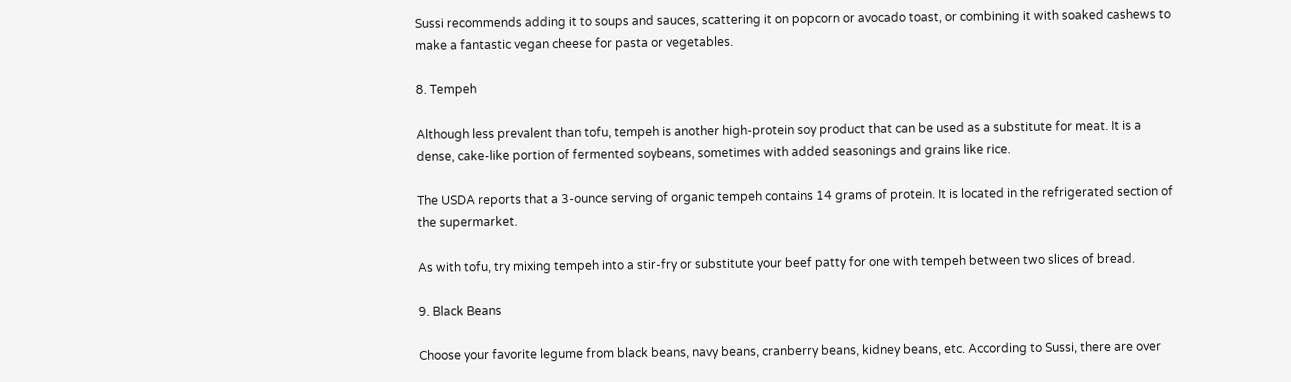Sussi recommends adding it to soups and sauces, scattering it on popcorn or avocado toast, or combining it with soaked cashews to make a fantastic vegan cheese for pasta or vegetables.

8. Tempeh

Although less prevalent than tofu, tempeh is another high-protein soy product that can be used as a substitute for meat. It is a dense, cake-like portion of fermented soybeans, sometimes with added seasonings and grains like rice.

The USDA reports that a 3-ounce serving of organic tempeh contains 14 grams of protein. It is located in the refrigerated section of the supermarket.

As with tofu, try mixing tempeh into a stir-fry or substitute your beef patty for one with tempeh between two slices of bread.

9. Black Beans

Choose your favorite legume from black beans, navy beans, cranberry beans, kidney beans, etc. According to Sussi, there are over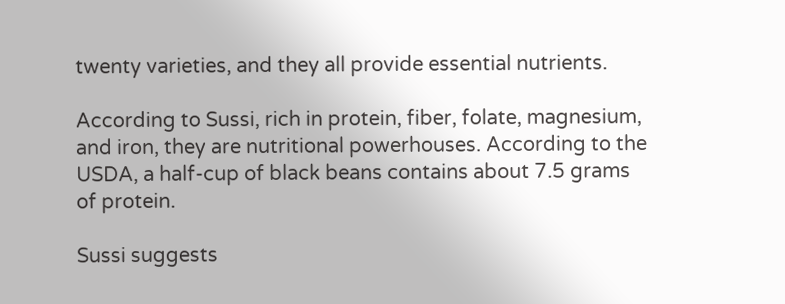twenty varieties, and they all provide essential nutrients.

According to Sussi, rich in protein, fiber, folate, magnesium, and iron, they are nutritional powerhouses. According to the USDA, a half-cup of black beans contains about 7.5 grams of protein.

Sussi suggests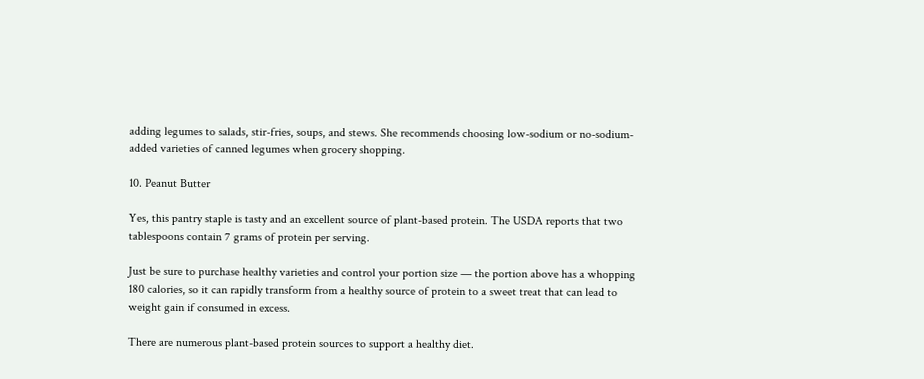adding legumes to salads, stir-fries, soups, and stews. She recommends choosing low-sodium or no-sodium-added varieties of canned legumes when grocery shopping.

10. Peanut Butter

Yes, this pantry staple is tasty and an excellent source of plant-based protein. The USDA reports that two tablespoons contain 7 grams of protein per serving.

Just be sure to purchase healthy varieties and control your portion size — the portion above has a whopping 180 calories, so it can rapidly transform from a healthy source of protein to a sweet treat that can lead to weight gain if consumed in excess.

There are numerous plant-based protein sources to support a healthy diet.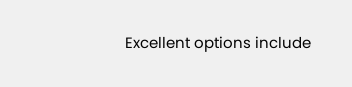Excellent options include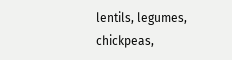lentils, legumes, chickpeas,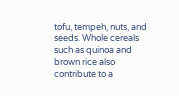tofu, tempeh, nuts, and seeds. Whole cereals such as quinoa and brown rice also contribute to a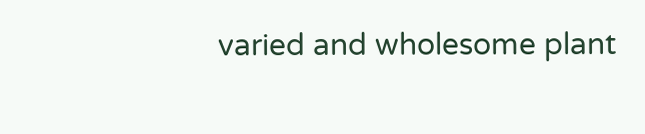varied and wholesome plant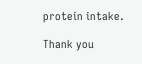protein intake.

Thank you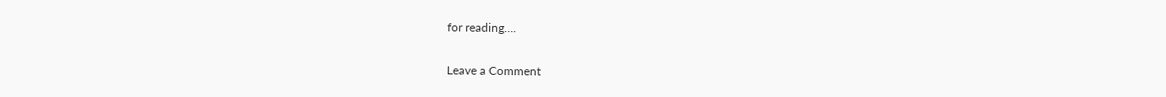for reading….

Leave a Comment